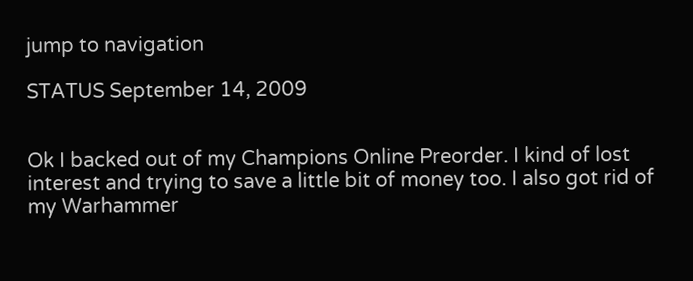jump to navigation

STATUS September 14, 2009


Ok I backed out of my Champions Online Preorder. I kind of lost interest and trying to save a little bit of money too. I also got rid of my Warhammer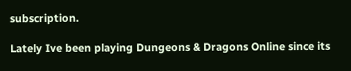subscription.

Lately Ive been playing Dungeons & Dragons Online since its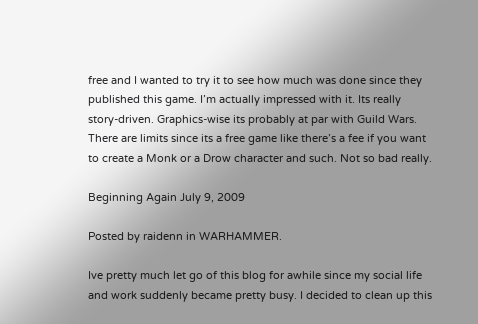free and I wanted to try it to see how much was done since they published this game. I’m actually impressed with it. Its really story-driven. Graphics-wise its probably at par with Guild Wars. There are limits since its a free game like there’s a fee if you want to create a Monk or a Drow character and such. Not so bad really.

Beginning Again July 9, 2009

Posted by raidenn in WARHAMMER.

Ive pretty much let go of this blog for awhile since my social life and work suddenly became pretty busy. I decided to clean up this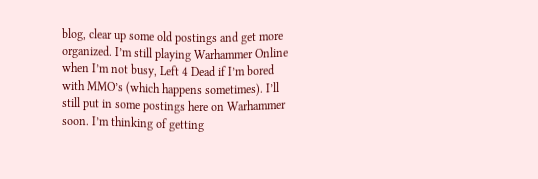blog, clear up some old postings and get more organized. I’m still playing Warhammer Online when I’m not busy, Left 4 Dead if I’m bored with MMO’s (which happens sometimes). I’ll still put in some postings here on Warhammer soon. I’m thinking of getting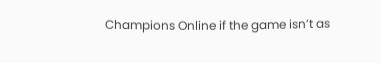Champions Online if the game isn’t as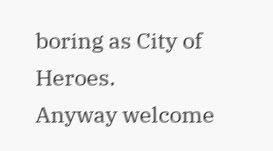boring as City of Heroes.
Anyway welcome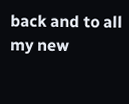back and to all my new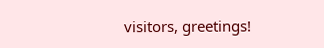visitors, greetings!